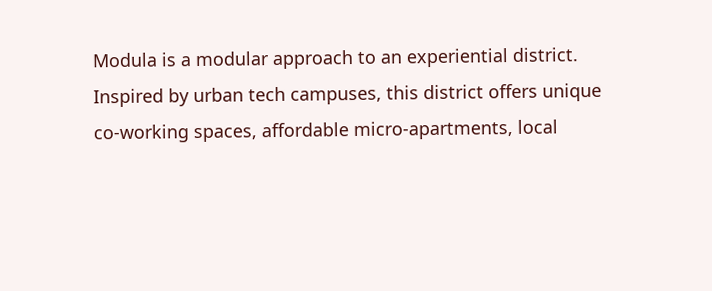Modula is a modular approach to an experiential district. Inspired by urban tech campuses, this district offers unique co-working spaces, affordable micro-apartments, local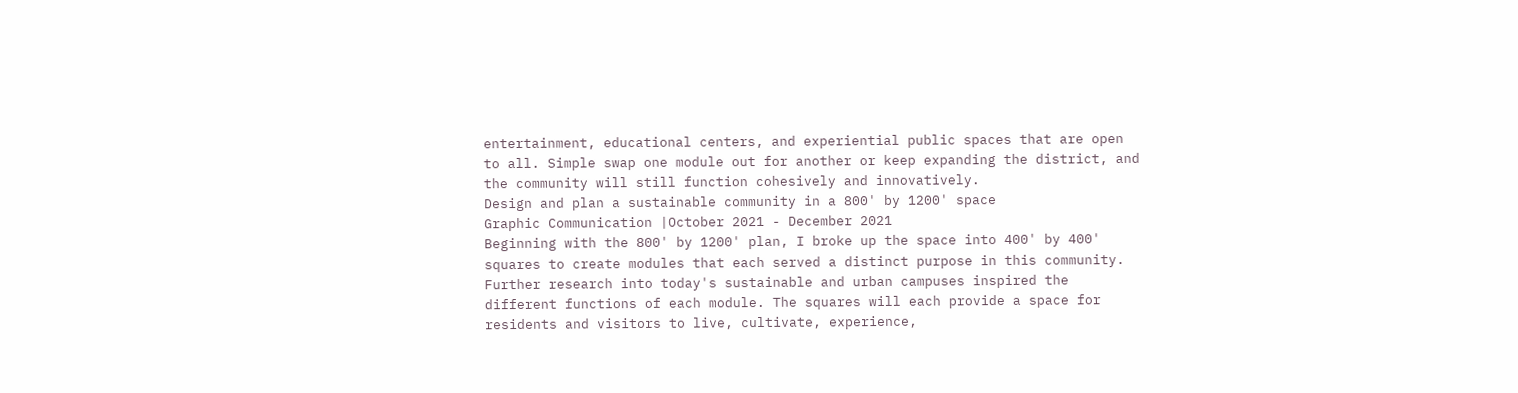entertainment, educational centers, and experiential public spaces that are open to all. Simple swap one module out for another or keep expanding the district, and the community will still function cohesively and innovatively.
Design and plan a sustainable community in a 800' by 1200' space
Graphic Communication |October 2021 - December 2021
Beginning with the 800' by 1200' plan, I broke up the space into 400' by 400' squares to create modules that each served a distinct purpose in this community.
Further research into today's sustainable and urban campuses inspired the different functions of each module. The squares will each provide a space for residents and visitors to live, cultivate, experience,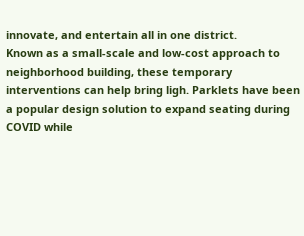innovate, and entertain all in one district.
Known as a small-scale and low-cost approach to neighborhood building, these temporary interventions can help bring ligh. Parklets have been a popular design solution to expand seating during COVID while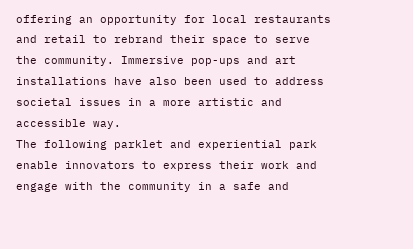offering an opportunity for local restaurants and retail to rebrand their space to serve the community. Immersive pop-ups and art installations have also been used to address societal issues in a more artistic and accessible way.
The following parklet and experiential park enable innovators to express their work and engage with the community in a safe and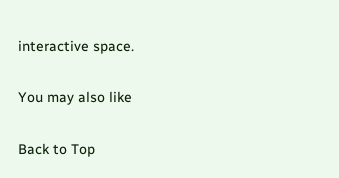interactive space.

You may also like

Back to Top